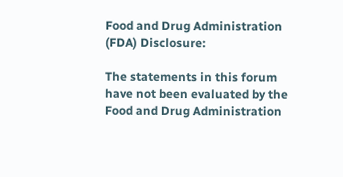Food and Drug Administration (FDA) Disclosure:

The statements in this forum have not been evaluated by the Food and Drug Administration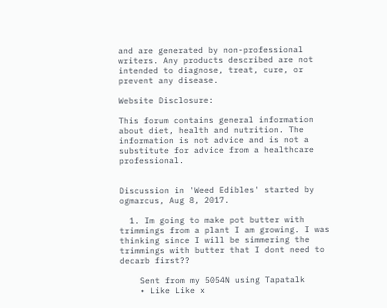and are generated by non-professional writers. Any products described are not intended to diagnose, treat, cure, or prevent any disease.

Website Disclosure:

This forum contains general information about diet, health and nutrition. The information is not advice and is not a substitute for advice from a healthcare professional.


Discussion in 'Weed Edibles' started by ogmarcus, Aug 8, 2017.

  1. Im going to make pot butter with trimmings from a plant I am growing. I was thinking since I will be simmering the trimmings with butter that I dont need to decarb first??

    Sent from my 5054N using Tapatalk
    • Like Like x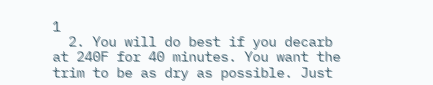1
  2. You will do best if you decarb at 240F for 40 minutes. You want the trim to be as dry as possible. Just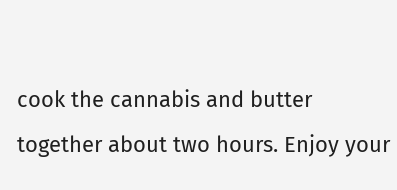cook the cannabis and butter together about two hours. Enjoy your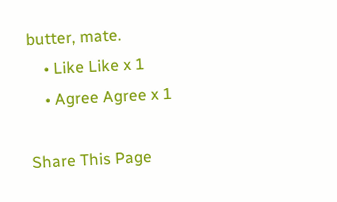butter, mate.
    • Like Like x 1
    • Agree Agree x 1

Share This Page